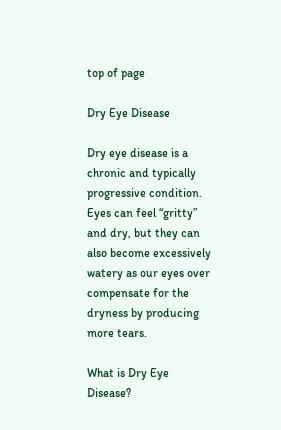top of page

Dry Eye Disease

Dry eye disease is a chronic and typically progressive condition. Eyes can feel “gritty” and dry, but they can also become excessively watery as our eyes over compensate for the dryness by producing more tears.

What is Dry Eye Disease?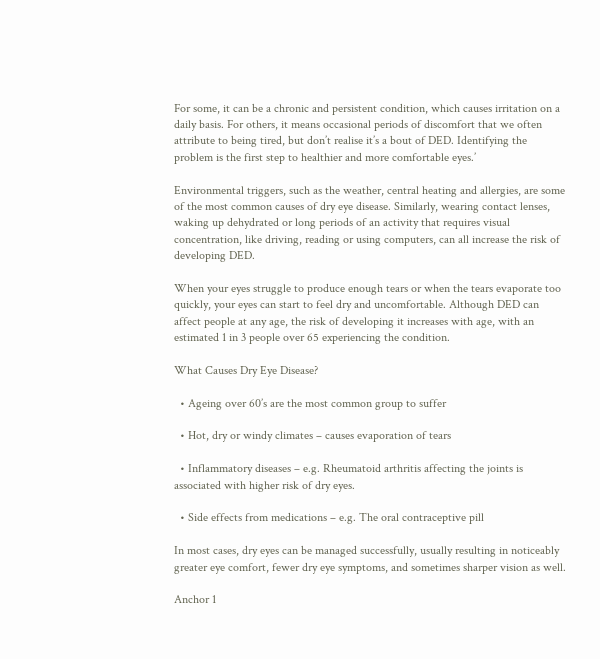For some, it can be a chronic and persistent condition, which causes irritation on a daily basis. For others, it means occasional periods of discomfort that we often attribute to being tired, but don’t realise it’s a bout of DED. Identifying the problem is the first step to healthier and more comfortable eyes.’

Environmental triggers, such as the weather, central heating and allergies, are some of the most common causes of dry eye disease. Similarly, wearing contact lenses, waking up dehydrated or long periods of an activity that requires visual concentration, like driving, reading or using computers, can all increase the risk of developing DED.

When your eyes struggle to produce enough tears or when the tears evaporate too quickly, your eyes can start to feel dry and uncomfortable. Although DED can affect people at any age, the risk of developing it increases with age, with an estimated 1 in 3 people over 65 experiencing the condition.

What Causes Dry Eye Disease?

  • Ageing over 60’s are the most common group to suffer

  • Hot, dry or windy climates – causes evaporation of tears

  • Inflammatory diseases – e.g. Rheumatoid arthritis affecting the joints is associated with higher risk of dry eyes.

  • Side effects from medications – e.g. The oral contraceptive pill

In most cases, dry eyes can be managed successfully, usually resulting in noticeably greater eye comfort, fewer dry eye symptoms, and sometimes sharper vision as well.

Anchor 1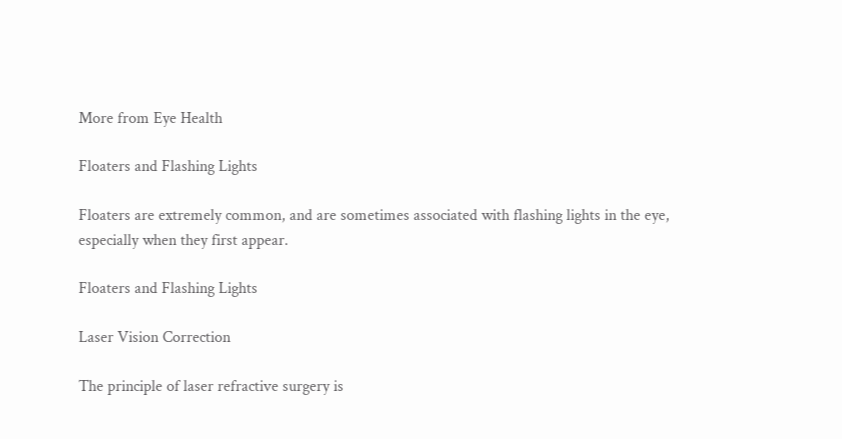More from Eye Health

Floaters and Flashing Lights

Floaters are extremely common, and are sometimes associated with flashing lights in the eye, especially when they first appear.

Floaters and Flashing Lights

Laser Vision Correction

The principle of laser refractive surgery is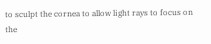to sculpt the cornea to allow light rays to focus on the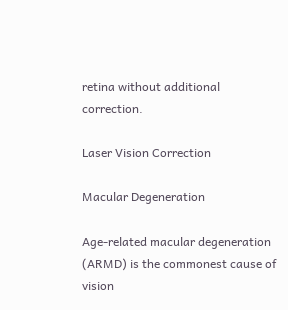retina without additional correction.

Laser Vision Correction

Macular Degeneration

Age-related macular degeneration (ARMD) is the commonest cause of vision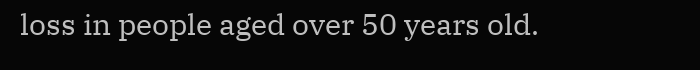loss in people aged over 50 years old.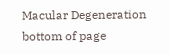Macular Degeneration
bottom of page